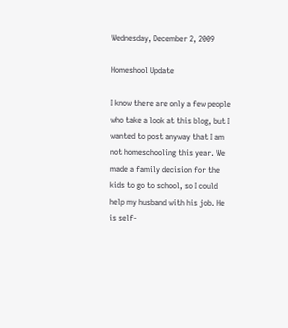Wednesday, December 2, 2009

Homeshool Update

I know there are only a few people who take a look at this blog, but I wanted to post anyway that I am not homeschooling this year. We made a family decision for the kids to go to school, so I could help my husband with his job. He is self-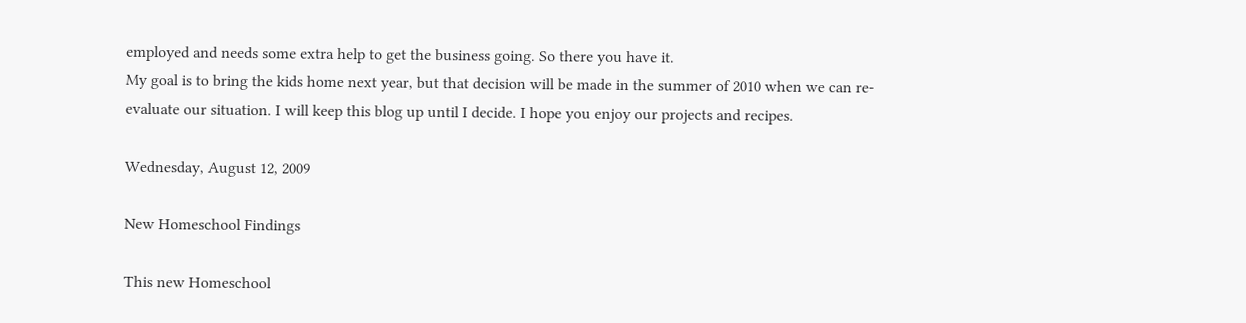employed and needs some extra help to get the business going. So there you have it.
My goal is to bring the kids home next year, but that decision will be made in the summer of 2010 when we can re-evaluate our situation. I will keep this blog up until I decide. I hope you enjoy our projects and recipes.

Wednesday, August 12, 2009

New Homeschool Findings

This new Homeschool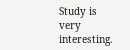Study is very interesting.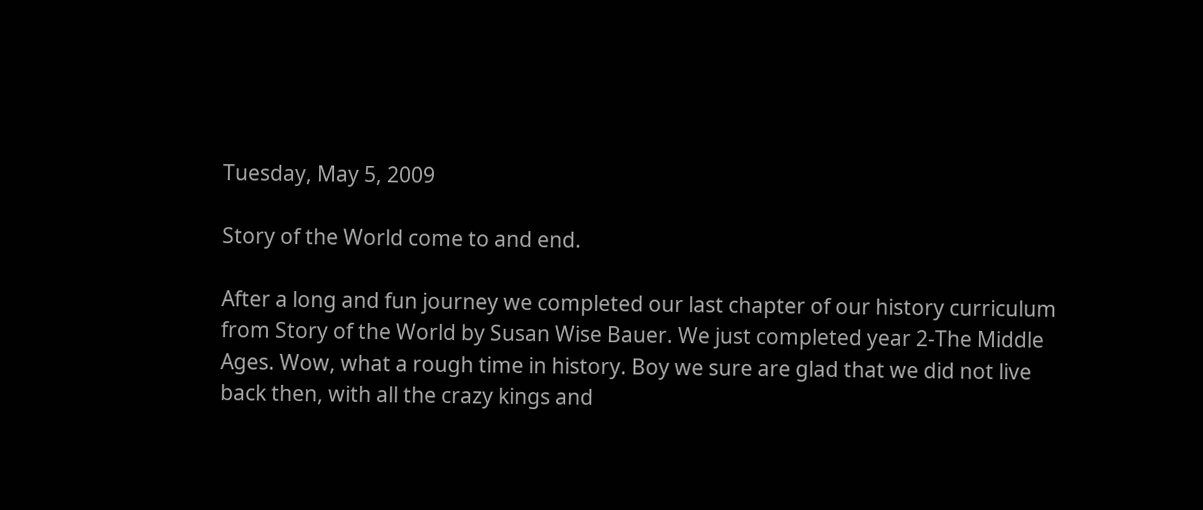Tuesday, May 5, 2009

Story of the World come to and end.

After a long and fun journey we completed our last chapter of our history curriculum from Story of the World by Susan Wise Bauer. We just completed year 2-The Middle Ages. Wow, what a rough time in history. Boy we sure are glad that we did not live back then, with all the crazy kings and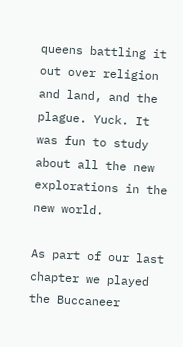queens battling it out over religion and land, and the plague. Yuck. It was fun to study about all the new explorations in the new world.

As part of our last chapter we played the Buccaneer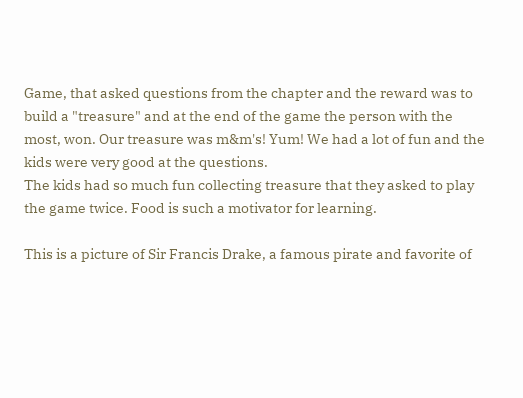Game, that asked questions from the chapter and the reward was to build a "treasure" and at the end of the game the person with the most, won. Our treasure was m&m's! Yum! We had a lot of fun and the kids were very good at the questions.
The kids had so much fun collecting treasure that they asked to play the game twice. Food is such a motivator for learning.

This is a picture of Sir Francis Drake, a famous pirate and favorite of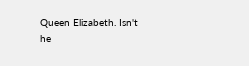Queen Elizabeth. Isn't he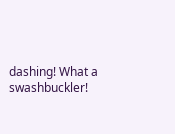dashing! What a swashbuckler!